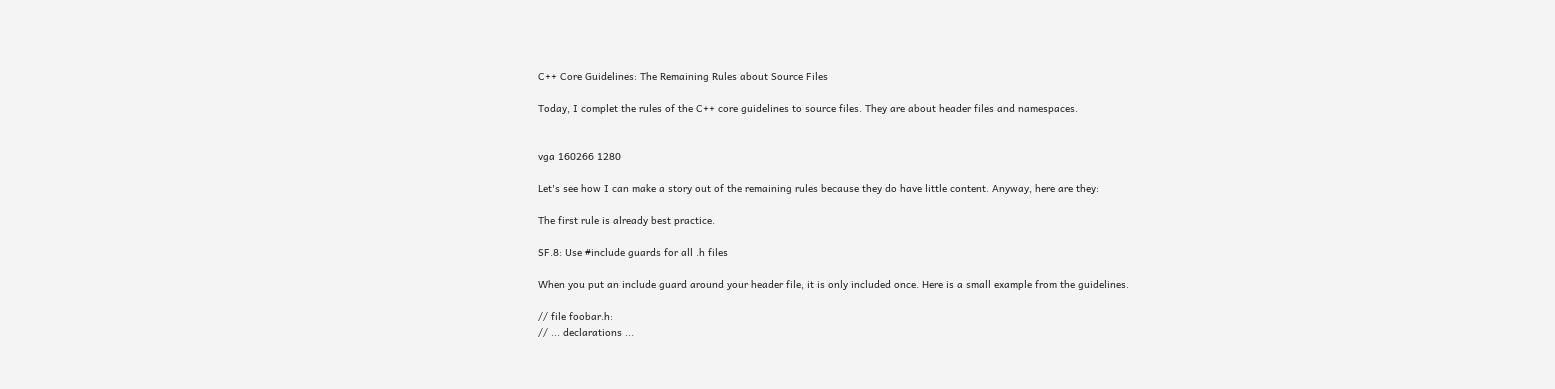C++ Core Guidelines: The Remaining Rules about Source Files

Today, I complet the rules of the C++ core guidelines to source files. They are about header files and namespaces.


vga 160266 1280

Let's see how I can make a story out of the remaining rules because they do have little content. Anyway, here are they:

The first rule is already best practice.

SF.8: Use #include guards for all .h files

When you put an include guard around your header file, it is only included once. Here is a small example from the guidelines.

// file foobar.h:
// ... declarations ...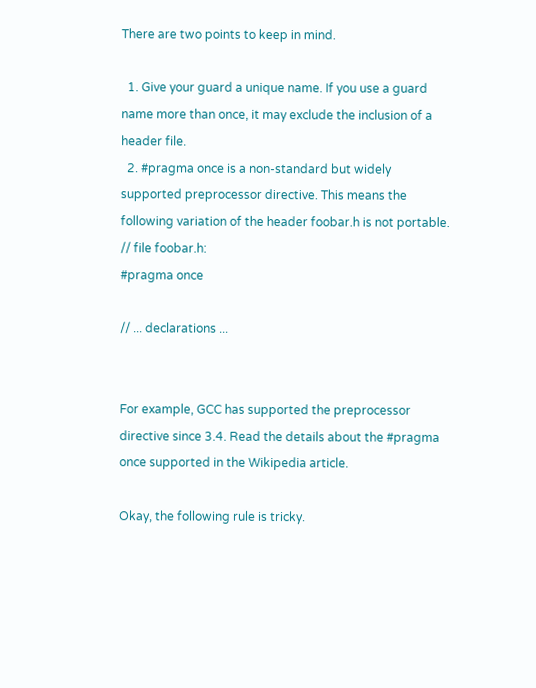There are two points to keep in mind.

  1. Give your guard a unique name. If you use a guard name more than once, it may exclude the inclusion of a header file.
  2. #pragma once is a non-standard but widely supported preprocessor directive. This means the following variation of the header foobar.h is not portable.
// file foobar.h:
#pragma once

// ... declarations ...


For example, GCC has supported the preprocessor directive since 3.4. Read the details about the #pragma once supported in the Wikipedia article.

Okay, the following rule is tricky.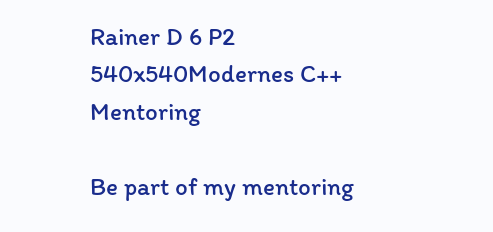Rainer D 6 P2 540x540Modernes C++ Mentoring

Be part of my mentoring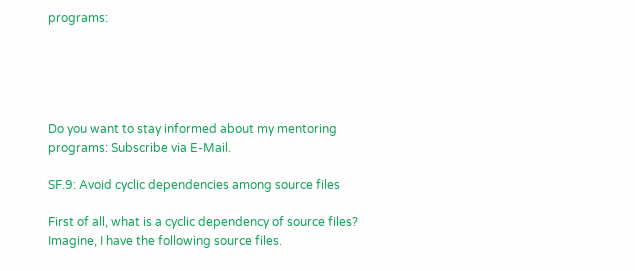programs:





Do you want to stay informed about my mentoring programs: Subscribe via E-Mail.

SF.9: Avoid cyclic dependencies among source files

First of all, what is a cyclic dependency of source files? Imagine, I have the following source files.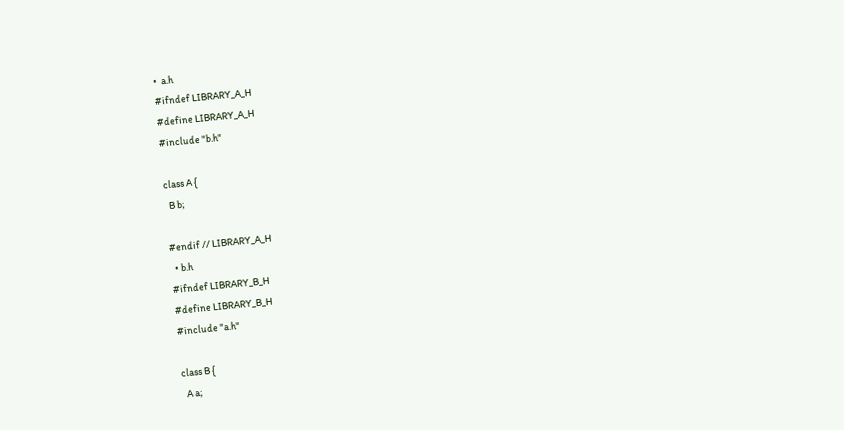•  a.h
#ifndef LIBRARY_A_H
#define LIBRARY_A_H
#include "b.h"

class A {
  B b;

#endif // LIBRARY_A_H
  • b.h
#ifndef LIBRARY_B_H
#define LIBRARY_B_H
#include "a.h"

class B {
  A a;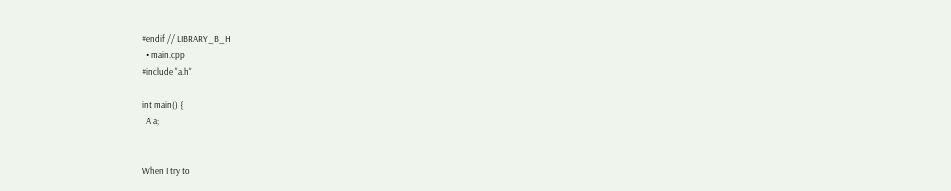#endif // LIBRARY_B_H
  • main.cpp
#include "a.h"

int main() {
  A a;


When I try to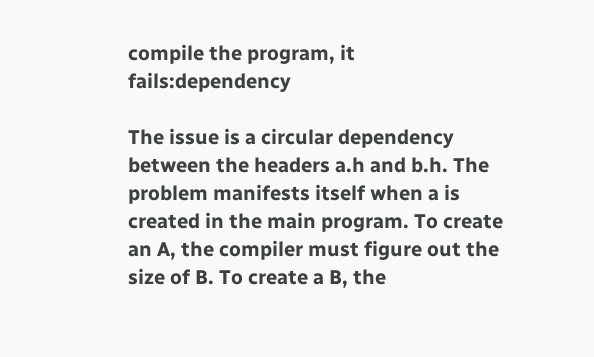compile the program, it fails:dependency

The issue is a circular dependency between the headers a.h and b.h. The problem manifests itself when a is created in the main program. To create an A, the compiler must figure out the size of B. To create a B, the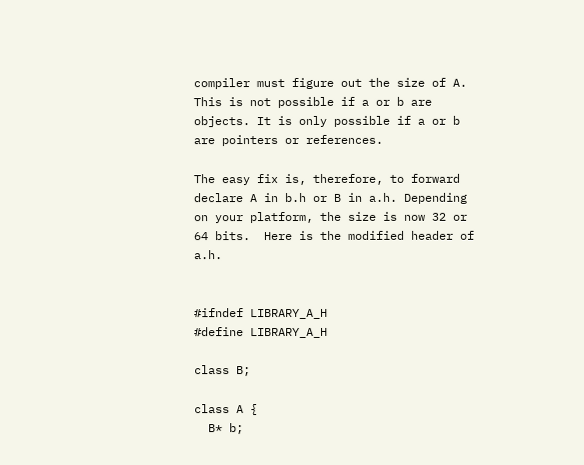compiler must figure out the size of A. This is not possible if a or b are objects. It is only possible if a or b are pointers or references.

The easy fix is, therefore, to forward declare A in b.h or B in a.h. Depending on your platform, the size is now 32 or 64 bits.  Here is the modified header of a.h.


#ifndef LIBRARY_A_H
#define LIBRARY_A_H

class B;

class A {
  B* b;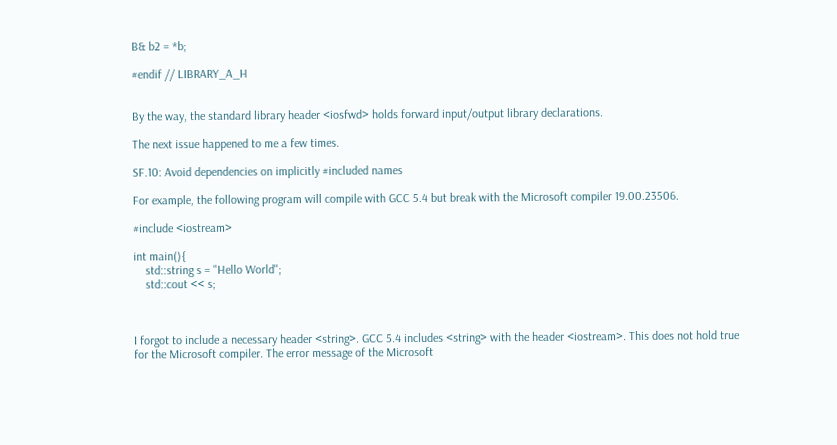B& b2 = *b;

#endif // LIBRARY_A_H


By the way, the standard library header <iosfwd> holds forward input/output library declarations.

The next issue happened to me a few times.

SF.10: Avoid dependencies on implicitly #included names

For example, the following program will compile with GCC 5.4 but break with the Microsoft compiler 19.00.23506.

#include <iostream>

int main(){
    std::string s = "Hello World";
    std::cout << s;



I forgot to include a necessary header <string>. GCC 5.4 includes <string> with the header <iostream>. This does not hold true for the Microsoft compiler. The error message of the Microsoft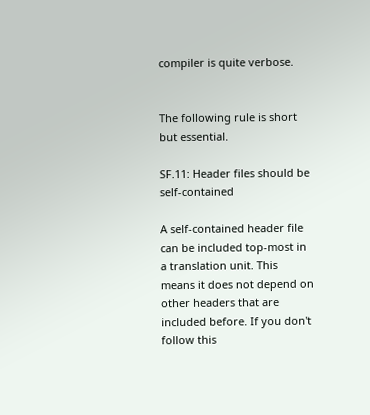compiler is quite verbose.


The following rule is short but essential.

SF.11: Header files should be self-contained

A self-contained header file can be included top-most in a translation unit. This means it does not depend on other headers that are included before. If you don't follow this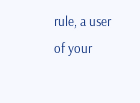rule, a user of your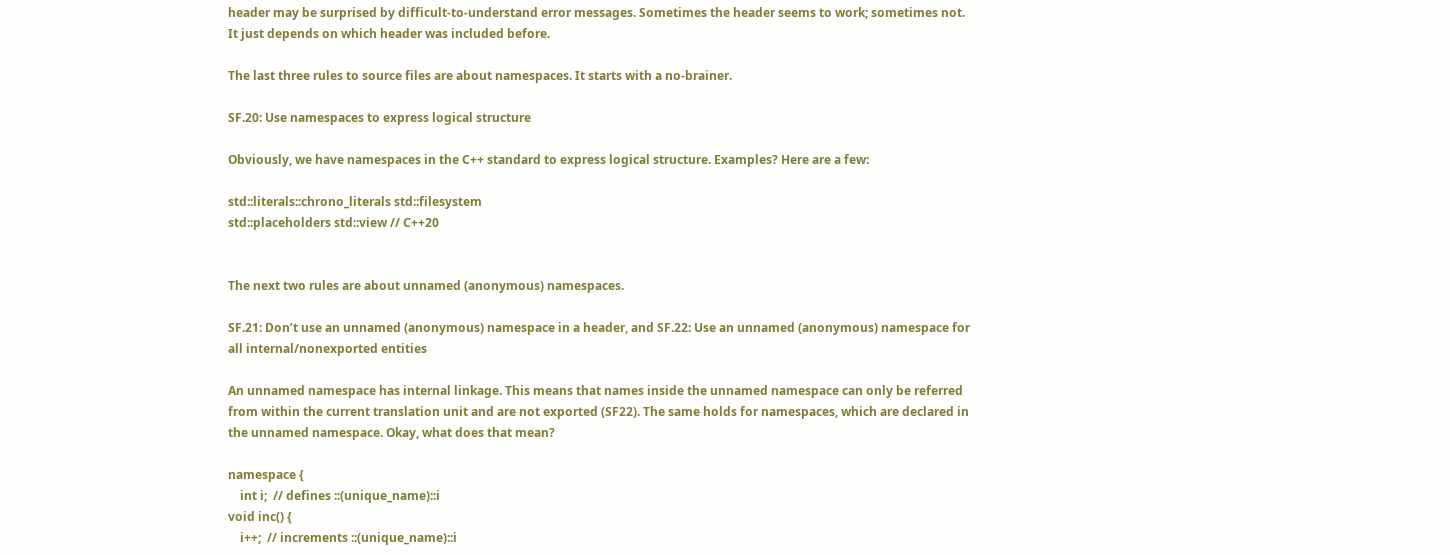header may be surprised by difficult-to-understand error messages. Sometimes the header seems to work; sometimes not. It just depends on which header was included before.

The last three rules to source files are about namespaces. It starts with a no-brainer.

SF.20: Use namespaces to express logical structure

Obviously, we have namespaces in the C++ standard to express logical structure. Examples? Here are a few:

std::literals::chrono_literals std::filesystem
std::placeholders std::view // C++20


The next two rules are about unnamed (anonymous) namespaces.

SF.21: Don’t use an unnamed (anonymous) namespace in a header, and SF.22: Use an unnamed (anonymous) namespace for all internal/nonexported entities

An unnamed namespace has internal linkage. This means that names inside the unnamed namespace can only be referred from within the current translation unit and are not exported (SF22). The same holds for namespaces, which are declared in the unnamed namespace. Okay, what does that mean?

namespace {
    int i;  // defines ::(unique_name)::i
void inc() {
    i++;  // increments ::(unique_name)::i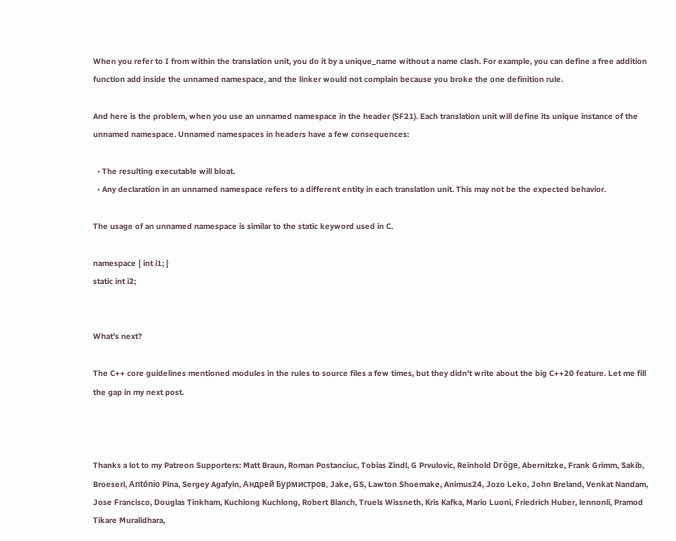When you refer to I from within the translation unit, you do it by a unique_name without a name clash. For example, you can define a free addition function add inside the unnamed namespace, and the linker would not complain because you broke the one definition rule.

And here is the problem, when you use an unnamed namespace in the header (SF21). Each translation unit will define its unique instance of the unnamed namespace. Unnamed namespaces in headers have a few consequences:

  • The resulting executable will bloat.
  • Any declaration in an unnamed namespace refers to a different entity in each translation unit. This may not be the expected behavior.

The usage of an unnamed namespace is similar to the static keyword used in C.

namespace { int i1; }
static int i2;


What's next?

The C++ core guidelines mentioned modules in the rules to source files a few times, but they didn't write about the big C++20 feature. Let me fill the gap in my next post.



Thanks a lot to my Patreon Supporters: Matt Braun, Roman Postanciuc, Tobias Zindl, G Prvulovic, Reinhold Dröge, Abernitzke, Frank Grimm, Sakib, Broeserl, António Pina, Sergey Agafyin, Андрей Бурмистров, Jake, GS, Lawton Shoemake, Animus24, Jozo Leko, John Breland, Venkat Nandam, Jose Francisco, Douglas Tinkham, Kuchlong Kuchlong, Robert Blanch, Truels Wissneth, Kris Kafka, Mario Luoni, Friedrich Huber, lennonli, Pramod Tikare Muralidhara,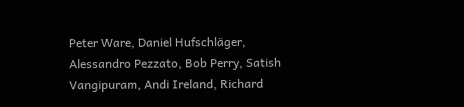Peter Ware, Daniel Hufschläger, Alessandro Pezzato, Bob Perry, Satish Vangipuram, Andi Ireland, Richard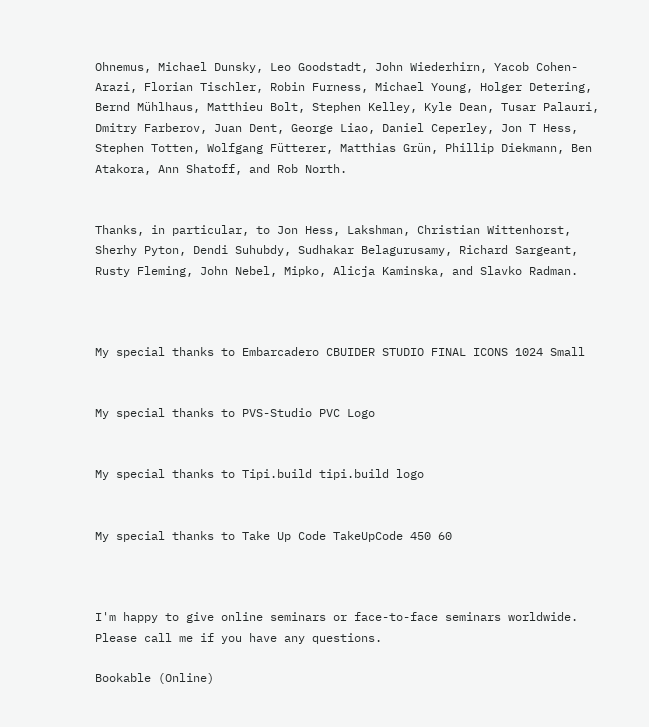Ohnemus, Michael Dunsky, Leo Goodstadt, John Wiederhirn, Yacob Cohen-Arazi, Florian Tischler, Robin Furness, Michael Young, Holger Detering, Bernd Mühlhaus, Matthieu Bolt, Stephen Kelley, Kyle Dean, Tusar Palauri, Dmitry Farberov, Juan Dent, George Liao, Daniel Ceperley, Jon T Hess, Stephen Totten, Wolfgang Fütterer, Matthias Grün, Phillip Diekmann, Ben Atakora, Ann Shatoff, and Rob North.


Thanks, in particular, to Jon Hess, Lakshman, Christian Wittenhorst, Sherhy Pyton, Dendi Suhubdy, Sudhakar Belagurusamy, Richard Sargeant, Rusty Fleming, John Nebel, Mipko, Alicja Kaminska, and Slavko Radman.



My special thanks to Embarcadero CBUIDER STUDIO FINAL ICONS 1024 Small


My special thanks to PVS-Studio PVC Logo


My special thanks to Tipi.build tipi.build logo


My special thanks to Take Up Code TakeUpCode 450 60



I'm happy to give online seminars or face-to-face seminars worldwide. Please call me if you have any questions.

Bookable (Online)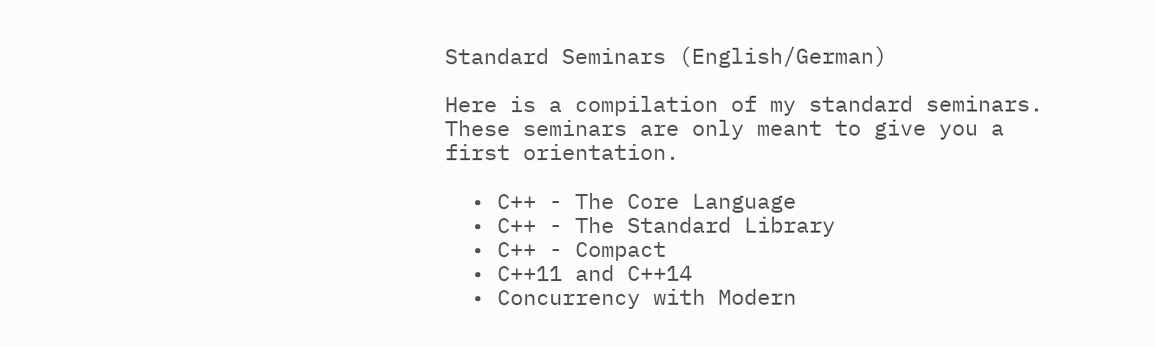Standard Seminars (English/German)

Here is a compilation of my standard seminars. These seminars are only meant to give you a first orientation.

  • C++ - The Core Language
  • C++ - The Standard Library
  • C++ - Compact
  • C++11 and C++14
  • Concurrency with Modern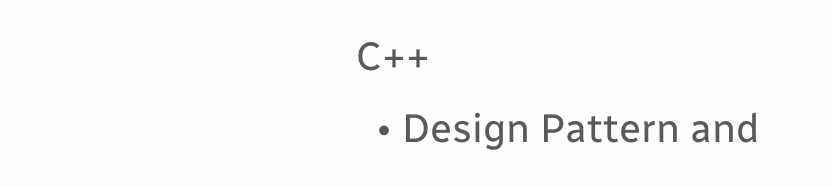C++
  • Design Pattern and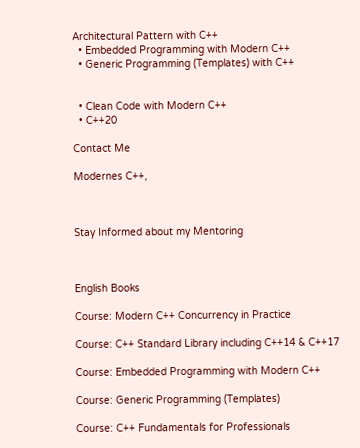Architectural Pattern with C++
  • Embedded Programming with Modern C++
  • Generic Programming (Templates) with C++


  • Clean Code with Modern C++
  • C++20

Contact Me

Modernes C++,



Stay Informed about my Mentoring



English Books

Course: Modern C++ Concurrency in Practice

Course: C++ Standard Library including C++14 & C++17

Course: Embedded Programming with Modern C++

Course: Generic Programming (Templates)

Course: C++ Fundamentals for Professionals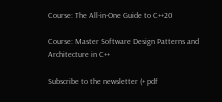Course: The All-in-One Guide to C++20

Course: Master Software Design Patterns and Architecture in C++

Subscribe to the newsletter (+ pdf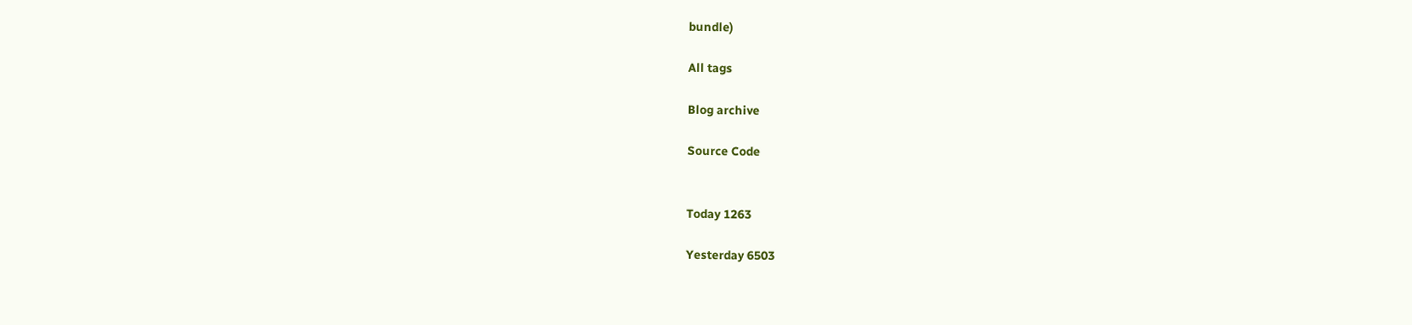bundle)

All tags

Blog archive

Source Code


Today 1263

Yesterday 6503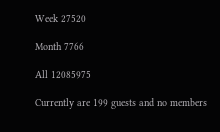Week 27520

Month 7766

All 12085975

Currently are 199 guests and no members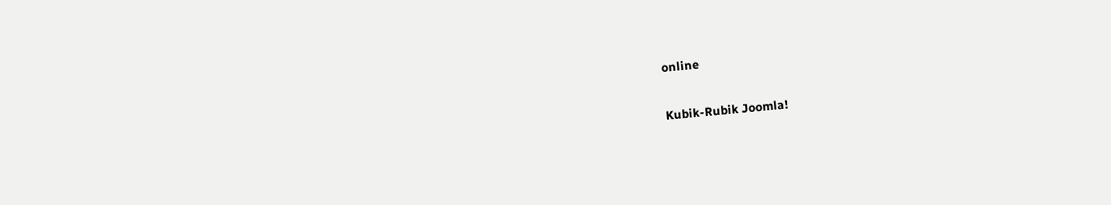online

Kubik-Rubik Joomla!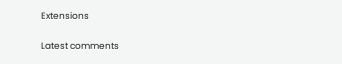Extensions

Latest comments